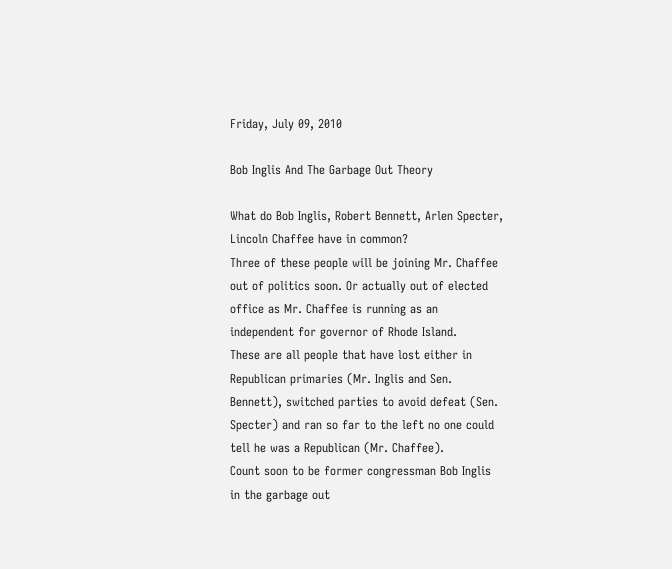Friday, July 09, 2010

Bob Inglis And The Garbage Out Theory

What do Bob Inglis, Robert Bennett, Arlen Specter, Lincoln Chaffee have in common?
Three of these people will be joining Mr. Chaffee out of politics soon. Or actually out of elected office as Mr. Chaffee is running as an independent for governor of Rhode Island.
These are all people that have lost either in Republican primaries (Mr. Inglis and Sen. Bennett), switched parties to avoid defeat (Sen. Specter) and ran so far to the left no one could tell he was a Republican (Mr. Chaffee).
Count soon to be former congressman Bob Inglis in the garbage out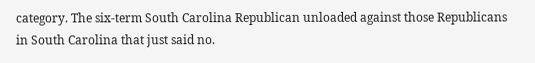category. The six-term South Carolina Republican unloaded against those Republicans in South Carolina that just said no.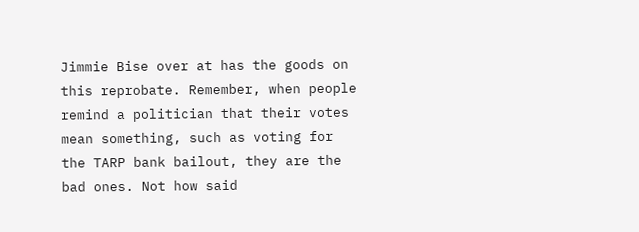Jimmie Bise over at has the goods on this reprobate. Remember, when people remind a politician that their votes mean something, such as voting for the TARP bank bailout, they are the bad ones. Not how said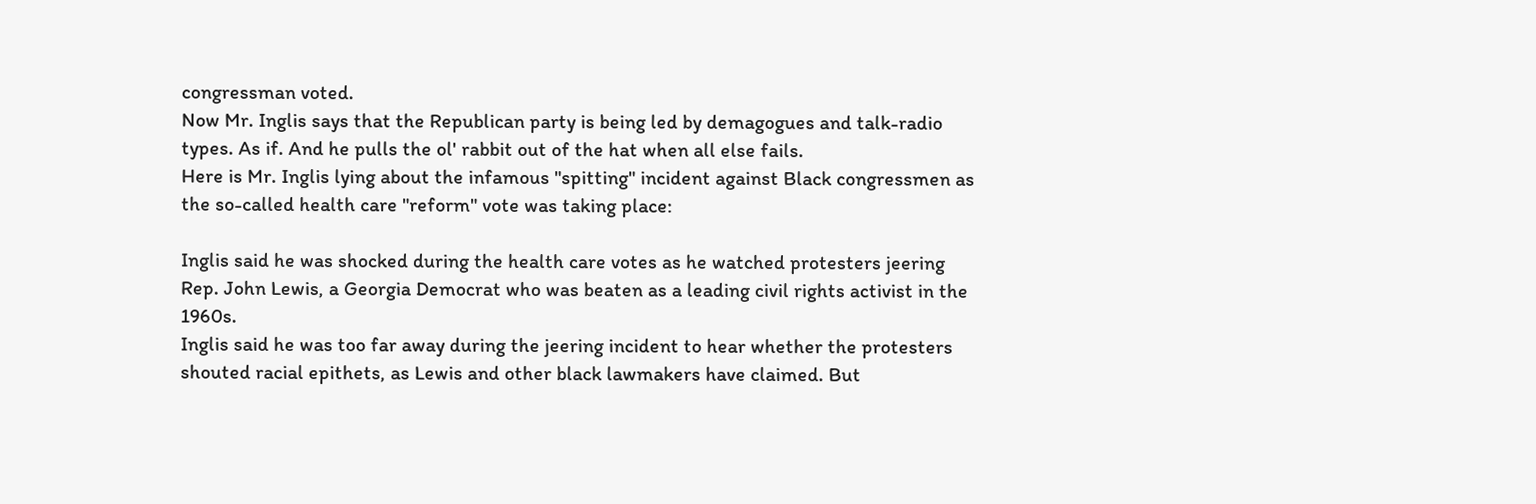congressman voted.
Now Mr. Inglis says that the Republican party is being led by demagogues and talk-radio types. As if. And he pulls the ol' rabbit out of the hat when all else fails.
Here is Mr. Inglis lying about the infamous "spitting" incident against Black congressmen as the so-called health care "reform" vote was taking place:

Inglis said he was shocked during the health care votes as he watched protesters jeering Rep. John Lewis, a Georgia Democrat who was beaten as a leading civil rights activist in the 1960s.
Inglis said he was too far away during the jeering incident to hear whether the protesters shouted racial epithets, as Lewis and other black lawmakers have claimed. But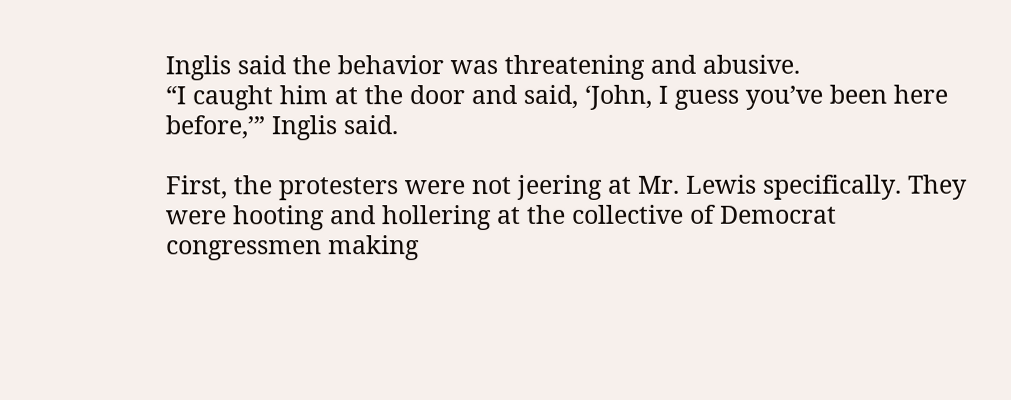Inglis said the behavior was threatening and abusive.
“I caught him at the door and said, ‘John, I guess you’ve been here before,’” Inglis said.

First, the protesters were not jeering at Mr. Lewis specifically. They were hooting and hollering at the collective of Democrat congressmen making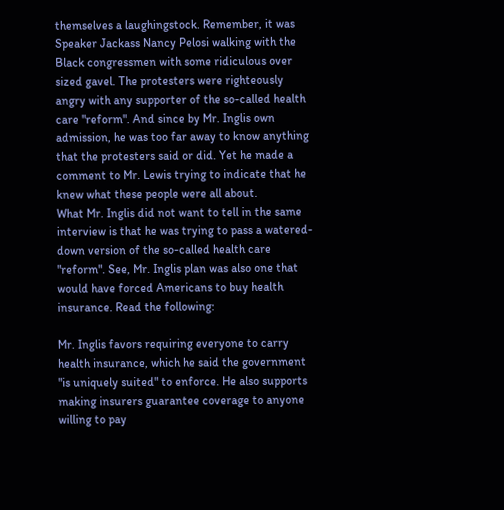themselves a laughingstock. Remember, it was Speaker Jackass Nancy Pelosi walking with the Black congressmen with some ridiculous over sized gavel. The protesters were righteously angry with any supporter of the so-called health care "reform". And since by Mr. Inglis own admission, he was too far away to know anything that the protesters said or did. Yet he made a comment to Mr. Lewis trying to indicate that he knew what these people were all about.
What Mr. Inglis did not want to tell in the same interview is that he was trying to pass a watered-down version of the so-called health care "reform". See, Mr. Inglis plan was also one that would have forced Americans to buy health insurance. Read the following:

Mr. Inglis favors requiring everyone to carry health insurance, which he said the government "is uniquely suited" to enforce. He also supports making insurers guarantee coverage to anyone willing to pay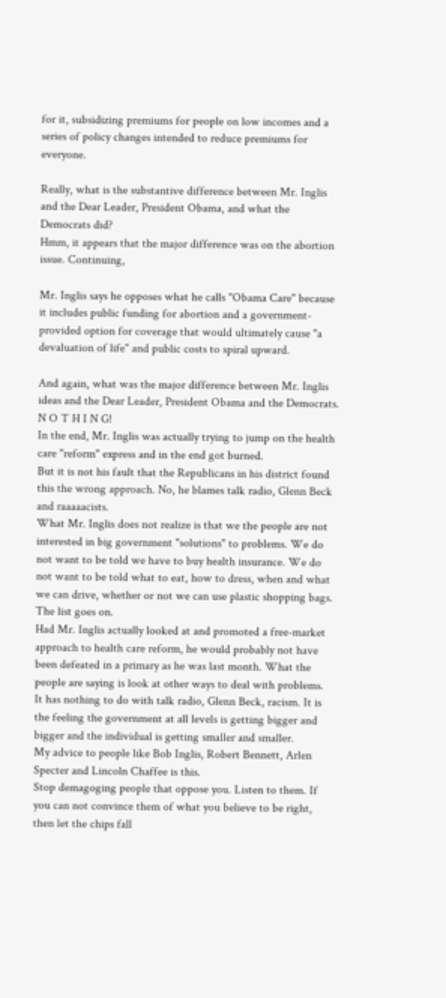for it, subsidizing premiums for people on low incomes and a series of policy changes intended to reduce premiums for everyone.

Really, what is the substantive difference between Mr. Inglis and the Dear Leader, President Obama, and what the Democrats did?
Hmm, it appears that the major difference was on the abortion issue. Continuing,

Mr. Inglis says he opposes what he calls "Obama Care" because it includes public funding for abortion and a government-provided option for coverage that would ultimately cause "a devaluation of life" and public costs to spiral upward.

And again, what was the major difference between Mr. Inglis ideas and the Dear Leader, President Obama and the Democrats.
N O T H I N G!
In the end, Mr. Inglis was actually trying to jump on the health care "reform" express and in the end got burned.
But it is not his fault that the Republicans in his district found this the wrong approach. No, he blames talk radio, Glenn Beck and raaaaacists.
What Mr. Inglis does not realize is that we the people are not interested in big government "solutions" to problems. We do not want to be told we have to buy health insurance. We do not want to be told what to eat, how to dress, when and what we can drive, whether or not we can use plastic shopping bags. The list goes on.
Had Mr. Inglis actually looked at and promoted a free-market approach to health care reform, he would probably not have been defeated in a primary as he was last month. What the people are saying is look at other ways to deal with problems.
It has nothing to do with talk radio, Glenn Beck, racism. It is the feeling the government at all levels is getting bigger and bigger and the individual is getting smaller and smaller.
My advice to people like Bob Inglis, Robert Bennett, Arlen Specter and Lincoln Chaffee is this.
Stop demagoging people that oppose you. Listen to them. If you can not convince them of what you believe to be right, then let the chips fall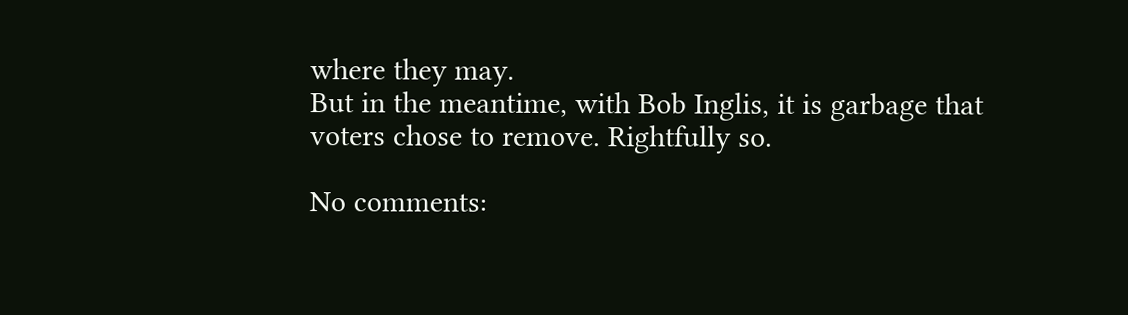where they may.
But in the meantime, with Bob Inglis, it is garbage that voters chose to remove. Rightfully so.

No comments: